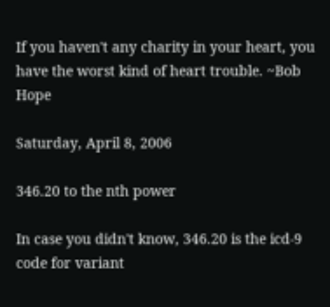If you haven't any charity in your heart, you have the worst kind of heart trouble. ~Bob Hope

Saturday, April 8, 2006

346.20 to the nth power

In case you didn't know, 346.20 is the icd-9 code for variant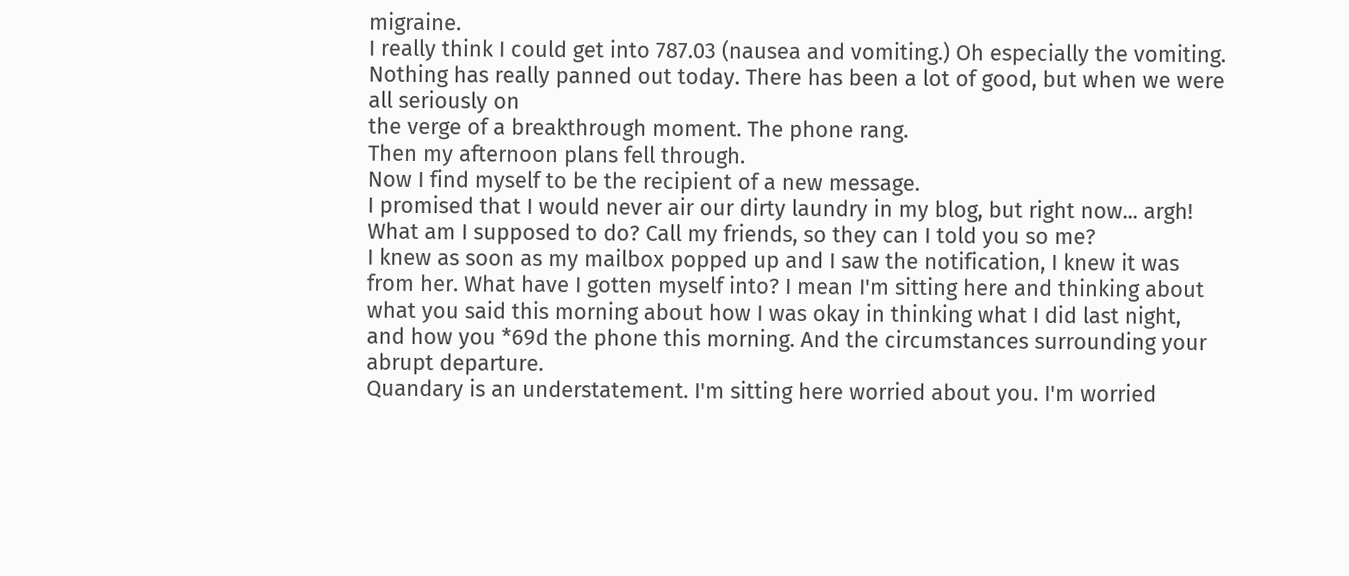migraine.
I really think I could get into 787.03 (nausea and vomiting.) Oh especially the vomiting.
Nothing has really panned out today. There has been a lot of good, but when we were all seriously on
the verge of a breakthrough moment. The phone rang.
Then my afternoon plans fell through.
Now I find myself to be the recipient of a new message.
I promised that I would never air our dirty laundry in my blog, but right now... argh! What am I supposed to do? Call my friends, so they can I told you so me?
I knew as soon as my mailbox popped up and I saw the notification, I knew it was from her. What have I gotten myself into? I mean I'm sitting here and thinking about what you said this morning about how I was okay in thinking what I did last night, and how you *69d the phone this morning. And the circumstances surrounding your abrupt departure.
Quandary is an understatement. I'm sitting here worried about you. I'm worried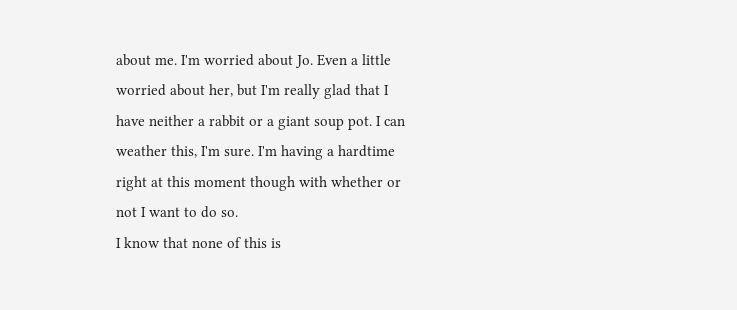about me. I'm worried about Jo. Even a little worried about her, but I'm really glad that I have neither a rabbit or a giant soup pot. I can weather this, I'm sure. I'm having a hardtime right at this moment though with whether or not I want to do so.
I know that none of this is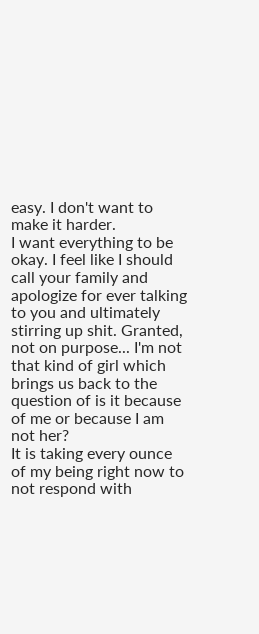easy. I don't want to make it harder.
I want everything to be okay. I feel like I should call your family and apologize for ever talking to you and ultimately stirring up shit. Granted, not on purpose... I'm not that kind of girl which brings us back to the question of is it because of me or because I am not her?
It is taking every ounce of my being right now to not respond with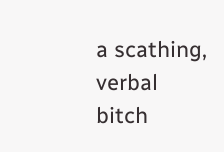a scathing, verbal bitch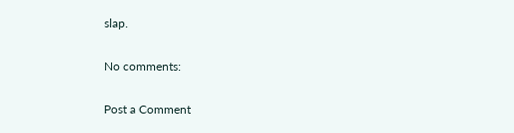slap.

No comments:

Post a Comment